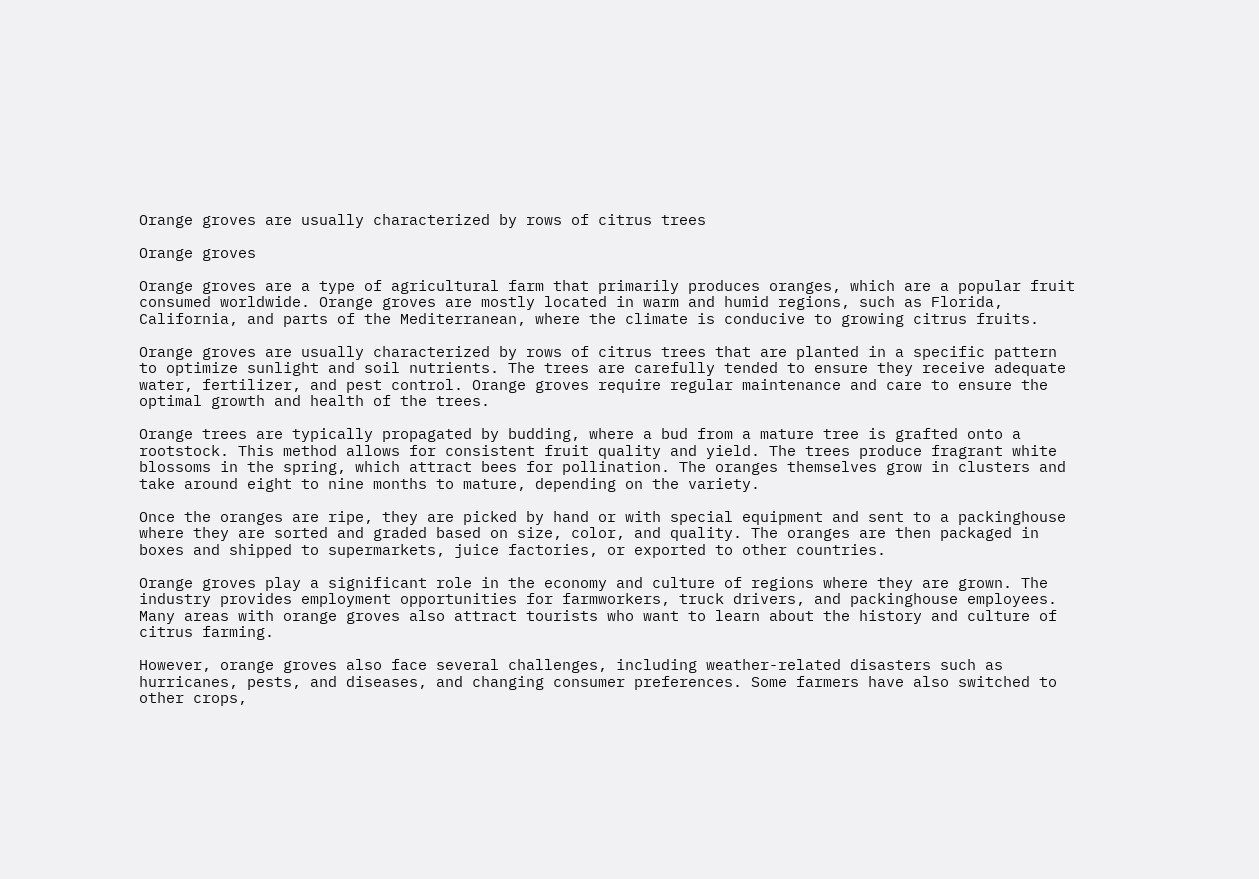Orange groves are usually characterized by rows of citrus trees

Orange groves

Orange groves are a type of agricultural farm that primarily produces oranges, which are a popular fruit consumed worldwide. Orange groves are mostly located in warm and humid regions, such as Florida, California, and parts of the Mediterranean, where the climate is conducive to growing citrus fruits.

Orange groves are usually characterized by rows of citrus trees that are planted in a specific pattern to optimize sunlight and soil nutrients. The trees are carefully tended to ensure they receive adequate water, fertilizer, and pest control. Orange groves require regular maintenance and care to ensure the optimal growth and health of the trees.

Orange trees are typically propagated by budding, where a bud from a mature tree is grafted onto a rootstock. This method allows for consistent fruit quality and yield. The trees produce fragrant white blossoms in the spring, which attract bees for pollination. The oranges themselves grow in clusters and take around eight to nine months to mature, depending on the variety.

Once the oranges are ripe, they are picked by hand or with special equipment and sent to a packinghouse where they are sorted and graded based on size, color, and quality. The oranges are then packaged in boxes and shipped to supermarkets, juice factories, or exported to other countries.

Orange groves play a significant role in the economy and culture of regions where they are grown. The industry provides employment opportunities for farmworkers, truck drivers, and packinghouse employees. Many areas with orange groves also attract tourists who want to learn about the history and culture of citrus farming.

However, orange groves also face several challenges, including weather-related disasters such as hurricanes, pests, and diseases, and changing consumer preferences. Some farmers have also switched to other crops,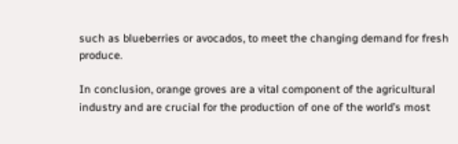such as blueberries or avocados, to meet the changing demand for fresh produce.

In conclusion, orange groves are a vital component of the agricultural industry and are crucial for the production of one of the world’s most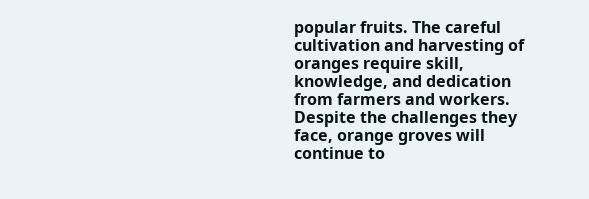popular fruits. The careful cultivation and harvesting of oranges require skill, knowledge, and dedication from farmers and workers. Despite the challenges they face, orange groves will continue to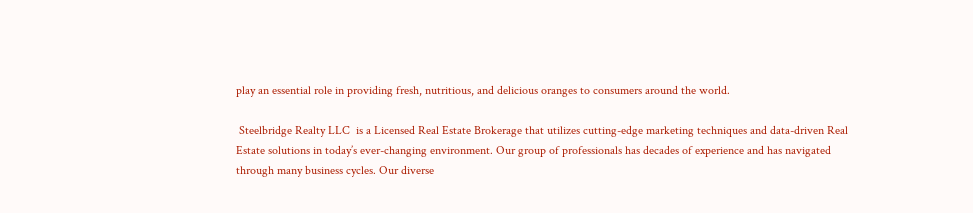play an essential role in providing fresh, nutritious, and delicious oranges to consumers around the world.

 Steelbridge Realty LLC  is a Licensed Real Estate Brokerage that utilizes cutting-edge marketing techniques and data-driven Real Estate solutions in today’s ever-changing environment. Our group of professionals has decades of experience and has navigated through many business cycles. Our diverse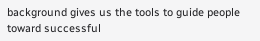background gives us the tools to guide people toward successful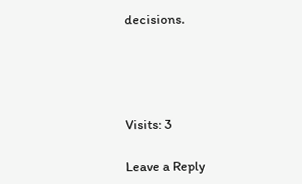decisions.




Visits: 3

Leave a Reply